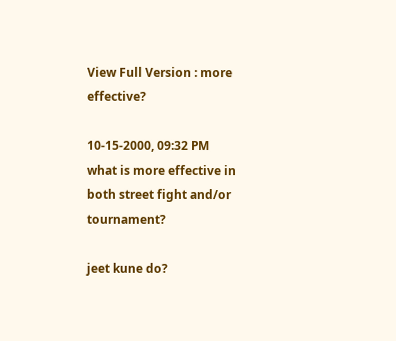View Full Version : more effective?

10-15-2000, 09:32 PM
what is more effective in both street fight and/or tournament?

jeet kune do?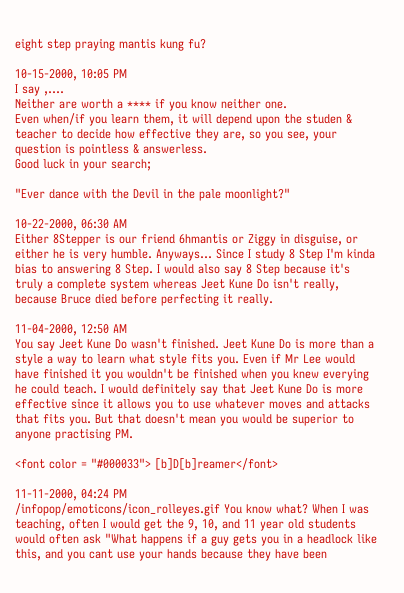eight step praying mantis kung fu?

10-15-2000, 10:05 PM
I say ,....
Neither are worth a **** if you know neither one.
Even when/if you learn them, it will depend upon the studen & teacher to decide how effective they are, so you see, your question is pointless & answerless.
Good luck in your search;

"Ever dance with the Devil in the pale moonlight?"

10-22-2000, 06:30 AM
Either 8Stepper is our friend 6hmantis or Ziggy in disguise, or either he is very humble. Anyways... Since I study 8 Step I'm kinda bias to answering 8 Step. I would also say 8 Step because it's truly a complete system whereas Jeet Kune Do isn't really, because Bruce died before perfecting it really.

11-04-2000, 12:50 AM
You say Jeet Kune Do wasn't finished. Jeet Kune Do is more than a style a way to learn what style fits you. Even if Mr Lee would have finished it you wouldn't be finished when you knew everying he could teach. I would definitely say that Jeet Kune Do is more effective since it allows you to use whatever moves and attacks that fits you. But that doesn't mean you would be superior to anyone practising PM.

<font color = "#000033"> [b]D[b]reamer</font>

11-11-2000, 04:24 PM
/infopop/emoticons/icon_rolleyes.gif You know what? When I was teaching, often I would get the 9, 10, and 11 year old students would often ask "What happens if a guy gets you in a headlock like this, and you cant use your hands because they have been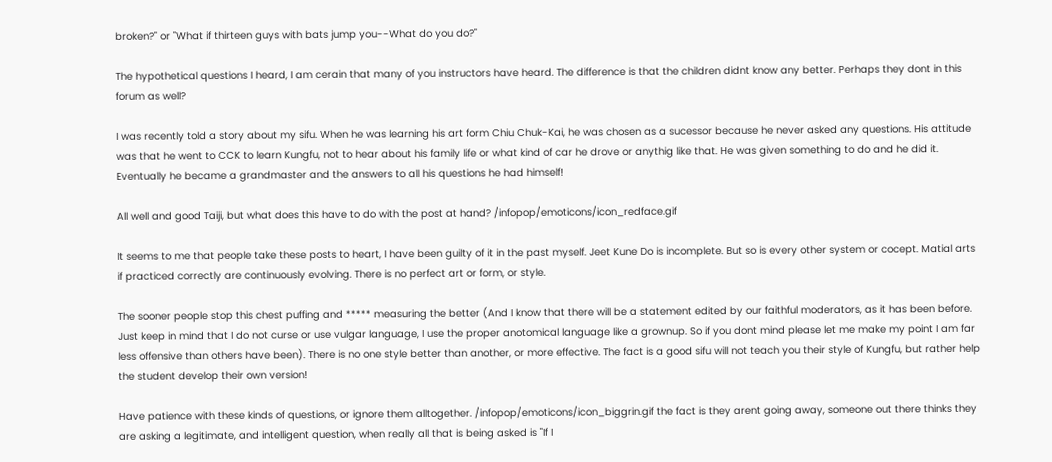broken?" or "What if thirteen guys with bats jump you--What do you do?"

The hypothetical questions I heard, I am cerain that many of you instructors have heard. The difference is that the children didnt know any better. Perhaps they dont in this forum as well?

I was recently told a story about my sifu. When he was learning his art form Chiu Chuk-Kai, he was chosen as a sucessor because he never asked any questions. His attitude was that he went to CCK to learn Kungfu, not to hear about his family life or what kind of car he drove or anythig like that. He was given something to do and he did it. Eventually he became a grandmaster and the answers to all his questions he had himself!

All well and good Taiji, but what does this have to do with the post at hand? /infopop/emoticons/icon_redface.gif

It seems to me that people take these posts to heart, I have been guilty of it in the past myself. Jeet Kune Do is incomplete. But so is every other system or cocept. Matial arts if practiced correctly are continuously evolving. There is no perfect art or form, or style.

The sooner people stop this chest puffing and ***** measuring the better (And I know that there will be a statement edited by our faithful moderators, as it has been before. Just keep in mind that I do not curse or use vulgar language, I use the proper anotomical language like a grownup. So if you dont mind please let me make my point I am far less offensive than others have been). There is no one style better than another, or more effective. The fact is a good sifu will not teach you their style of Kungfu, but rather help the student develop their own version!

Have patience with these kinds of questions, or ignore them alltogether. /infopop/emoticons/icon_biggrin.gif the fact is they arent going away, someone out there thinks they are asking a legitimate, and intelligent question, when really all that is being asked is "If I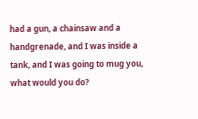had a gun, a chainsaw and a handgrenade, and I was inside a tank, and I was going to mug you, what would you do?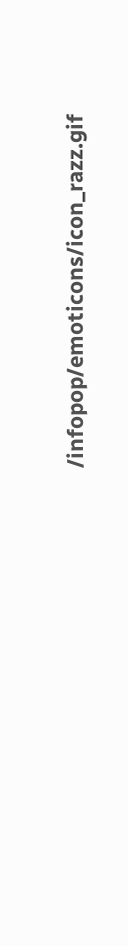/infopop/emoticons/icon_razz.gif